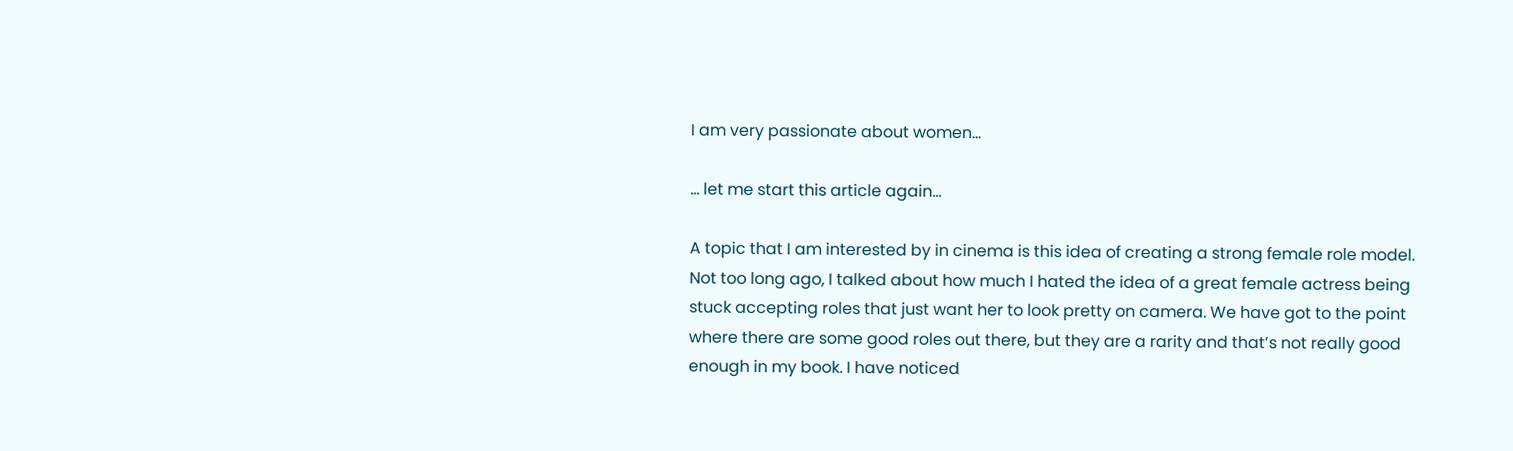I am very passionate about women…

… let me start this article again…

A topic that I am interested by in cinema is this idea of creating a strong female role model. Not too long ago, I talked about how much I hated the idea of a great female actress being stuck accepting roles that just want her to look pretty on camera. We have got to the point where there are some good roles out there, but they are a rarity and that’s not really good enough in my book. I have noticed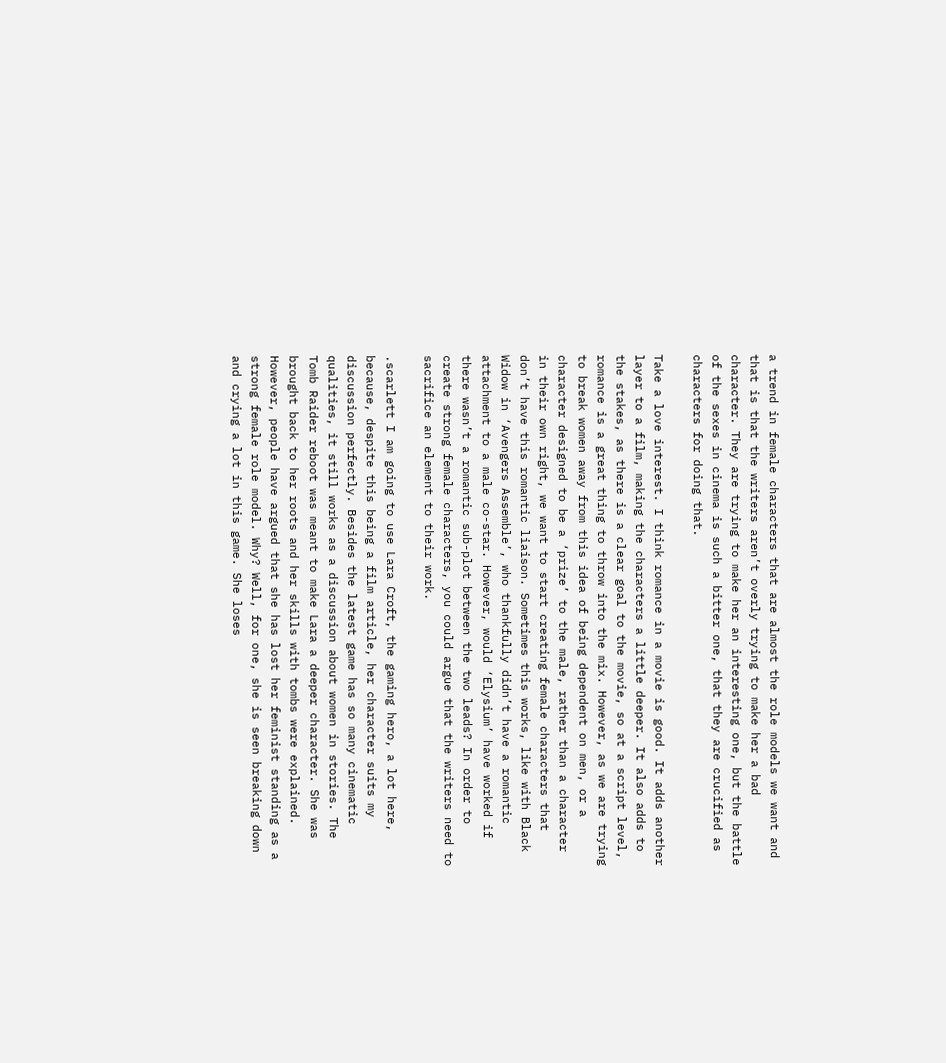a trend in female characters that are almost the role models we want and that is that the writers aren’t overly trying to make her a bad character. They are trying to make her an interesting one, but the battle of the sexes in cinema is such a bitter one, that they are crucified as characters for doing that.

Take a love interest. I think romance in a movie is good. It adds another layer to a film, making the characters a little deeper. It also adds to the stakes, as there is a clear goal to the movie, so at a script level, romance is a great thing to throw into the mix. However, as we are trying to break women away from this idea of being dependent on men, or a character designed to be a ‘prize’ to the male, rather than a character in their own right, we want to start creating female characters that don’t have this romantic liaison. Sometimes this works, like with Black Widow in ‘Avengers Assemble’, who thankfully didn’t have a romantic attachment to a male co-star. However, would ‘Elysium’ have worked if there wasn’t a romantic sub-plot between the two leads? In order to create strong female characters, you could argue that the writers need to sacrifice an element to their work.

.scarlett I am going to use Lara Croft, the gaming hero, a lot here, because, despite this being a film article, her character suits my discussion perfectly. Besides the latest game has so many cinematic qualities, it still works as a discussion about women in stories. The Tomb Raider reboot was meant to make Lara a deeper character. She was brought back to her roots and her skills with tombs were explained. However, people have argued that she has lost her feminist standing as a strong female role model. Why? Well, for one, she is seen breaking down and crying a lot in this game. She loses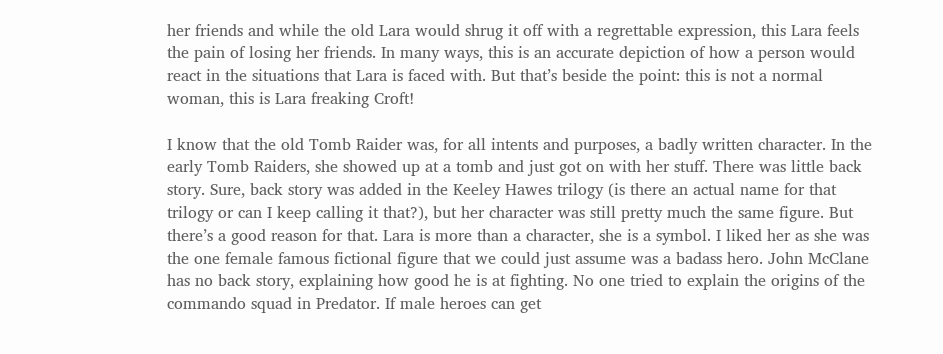her friends and while the old Lara would shrug it off with a regrettable expression, this Lara feels the pain of losing her friends. In many ways, this is an accurate depiction of how a person would react in the situations that Lara is faced with. But that’s beside the point: this is not a normal woman, this is Lara freaking Croft!

I know that the old Tomb Raider was, for all intents and purposes, a badly written character. In the early Tomb Raiders, she showed up at a tomb and just got on with her stuff. There was little back story. Sure, back story was added in the Keeley Hawes trilogy (is there an actual name for that trilogy or can I keep calling it that?), but her character was still pretty much the same figure. But there’s a good reason for that. Lara is more than a character, she is a symbol. I liked her as she was the one female famous fictional figure that we could just assume was a badass hero. John McClane has no back story, explaining how good he is at fighting. No one tried to explain the origins of the commando squad in Predator. If male heroes can get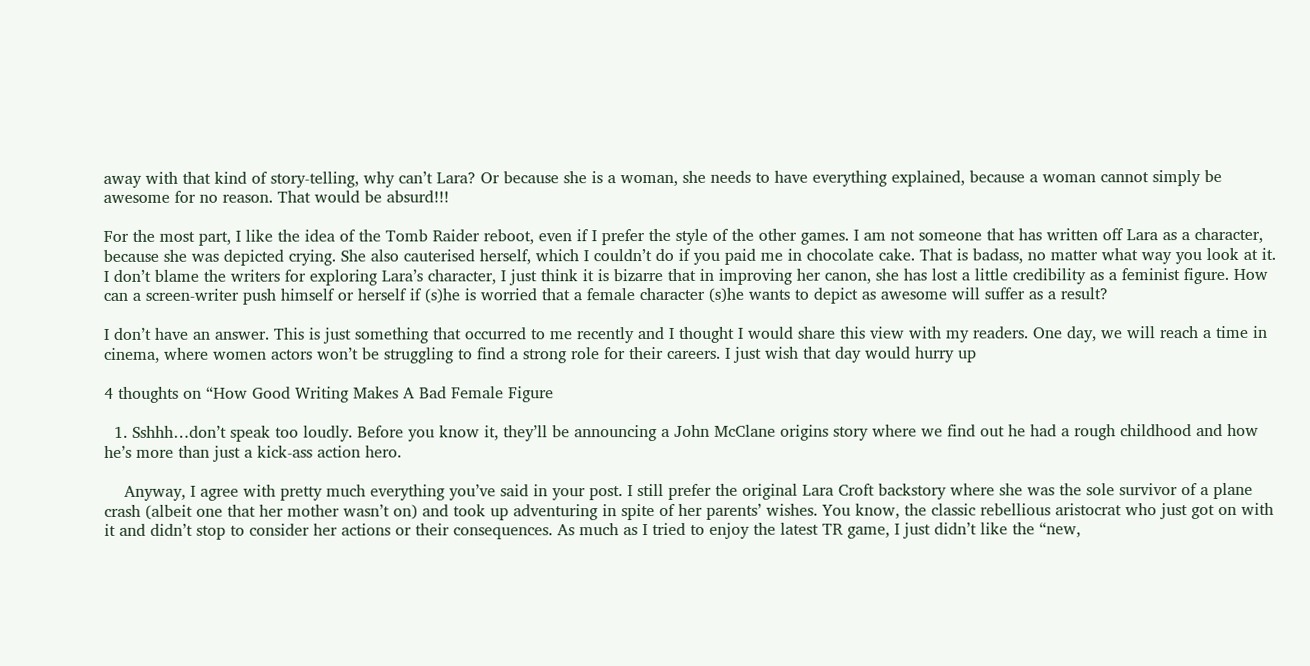away with that kind of story-telling, why can’t Lara? Or because she is a woman, she needs to have everything explained, because a woman cannot simply be awesome for no reason. That would be absurd!!!

For the most part, I like the idea of the Tomb Raider reboot, even if I prefer the style of the other games. I am not someone that has written off Lara as a character, because she was depicted crying. She also cauterised herself, which I couldn’t do if you paid me in chocolate cake. That is badass, no matter what way you look at it. I don’t blame the writers for exploring Lara’s character, I just think it is bizarre that in improving her canon, she has lost a little credibility as a feminist figure. How can a screen-writer push himself or herself if (s)he is worried that a female character (s)he wants to depict as awesome will suffer as a result?

I don’t have an answer. This is just something that occurred to me recently and I thought I would share this view with my readers. One day, we will reach a time in cinema, where women actors won’t be struggling to find a strong role for their careers. I just wish that day would hurry up

4 thoughts on “How Good Writing Makes A Bad Female Figure

  1. Sshhh…don’t speak too loudly. Before you know it, they’ll be announcing a John McClane origins story where we find out he had a rough childhood and how he’s more than just a kick-ass action hero.

    Anyway, I agree with pretty much everything you’ve said in your post. I still prefer the original Lara Croft backstory where she was the sole survivor of a plane crash (albeit one that her mother wasn’t on) and took up adventuring in spite of her parents’ wishes. You know, the classic rebellious aristocrat who just got on with it and didn’t stop to consider her actions or their consequences. As much as I tried to enjoy the latest TR game, I just didn’t like the “new,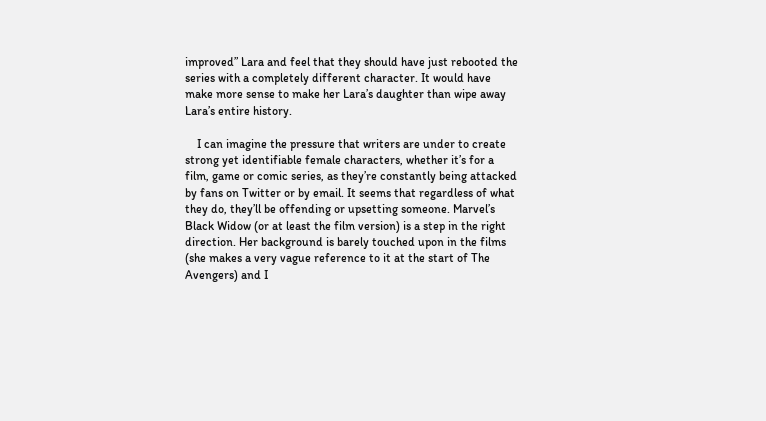improved” Lara and feel that they should have just rebooted the series with a completely different character. It would have make more sense to make her Lara’s daughter than wipe away Lara’s entire history.

    I can imagine the pressure that writers are under to create strong yet identifiable female characters, whether it’s for a film, game or comic series, as they’re constantly being attacked by fans on Twitter or by email. It seems that regardless of what they do, they’ll be offending or upsetting someone. Marvel’s Black Widow (or at least the film version) is a step in the right direction. Her background is barely touched upon in the films (she makes a very vague reference to it at the start of The Avengers) and I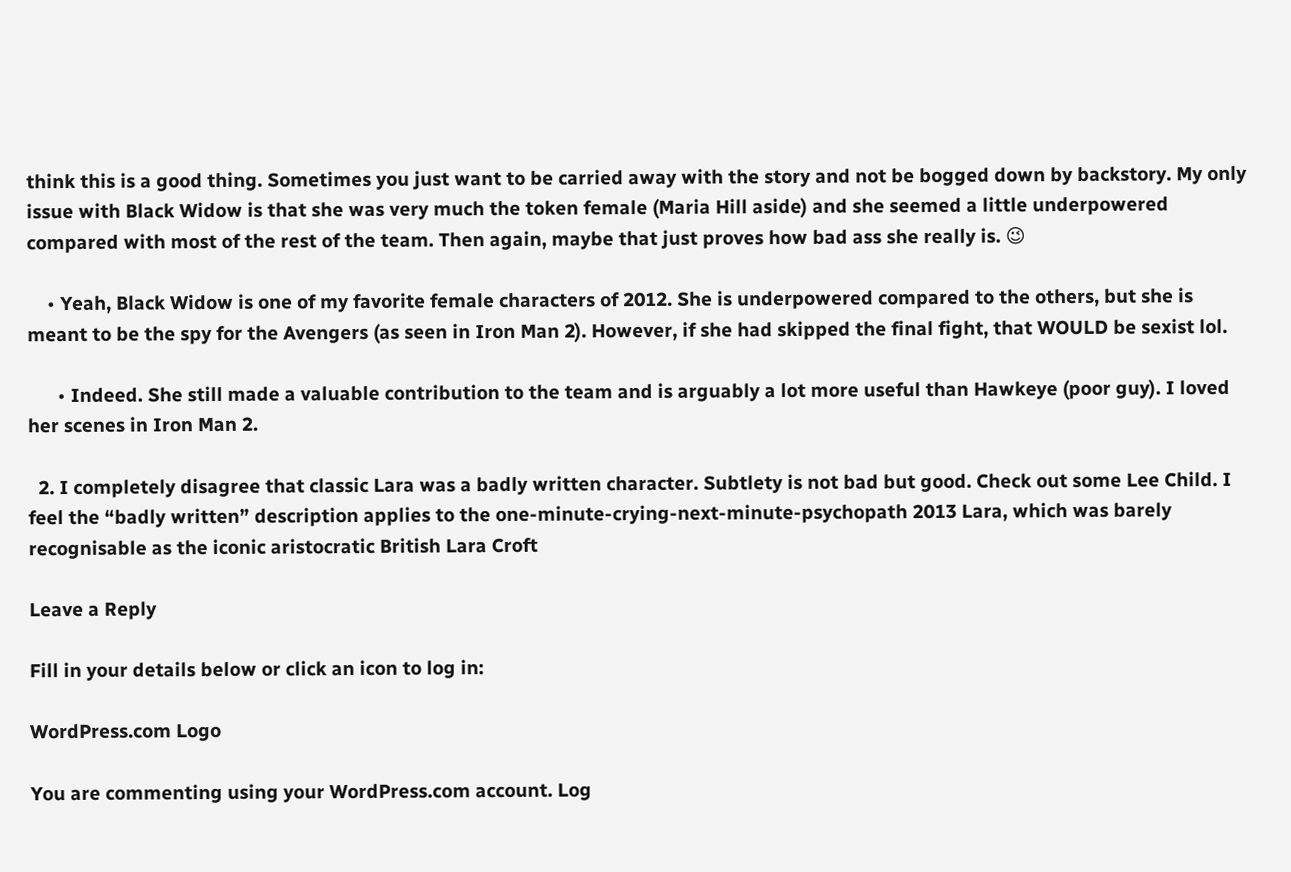think this is a good thing. Sometimes you just want to be carried away with the story and not be bogged down by backstory. My only issue with Black Widow is that she was very much the token female (Maria Hill aside) and she seemed a little underpowered compared with most of the rest of the team. Then again, maybe that just proves how bad ass she really is. 😉

    • Yeah, Black Widow is one of my favorite female characters of 2012. She is underpowered compared to the others, but she is meant to be the spy for the Avengers (as seen in Iron Man 2). However, if she had skipped the final fight, that WOULD be sexist lol.

      • Indeed. She still made a valuable contribution to the team and is arguably a lot more useful than Hawkeye (poor guy). I loved her scenes in Iron Man 2.

  2. I completely disagree that classic Lara was a badly written character. Subtlety is not bad but good. Check out some Lee Child. I feel the “badly written” description applies to the one-minute-crying-next-minute-psychopath 2013 Lara, which was barely recognisable as the iconic aristocratic British Lara Croft

Leave a Reply

Fill in your details below or click an icon to log in:

WordPress.com Logo

You are commenting using your WordPress.com account. Log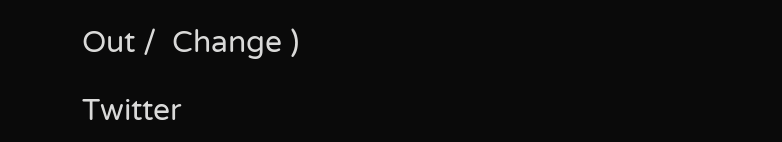Out /  Change )

Twitter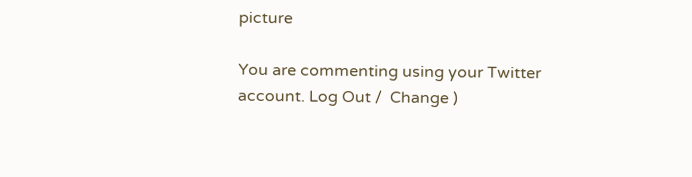picture

You are commenting using your Twitter account. Log Out /  Change )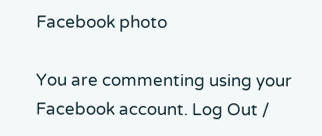Facebook photo

You are commenting using your Facebook account. Log Out /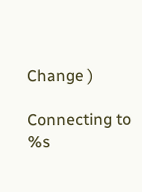Change )

Connecting to %s